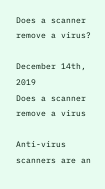Does a scanner remove a virus?

December 14th, 2019
Does a scanner remove a virus

Anti-virus scanners are an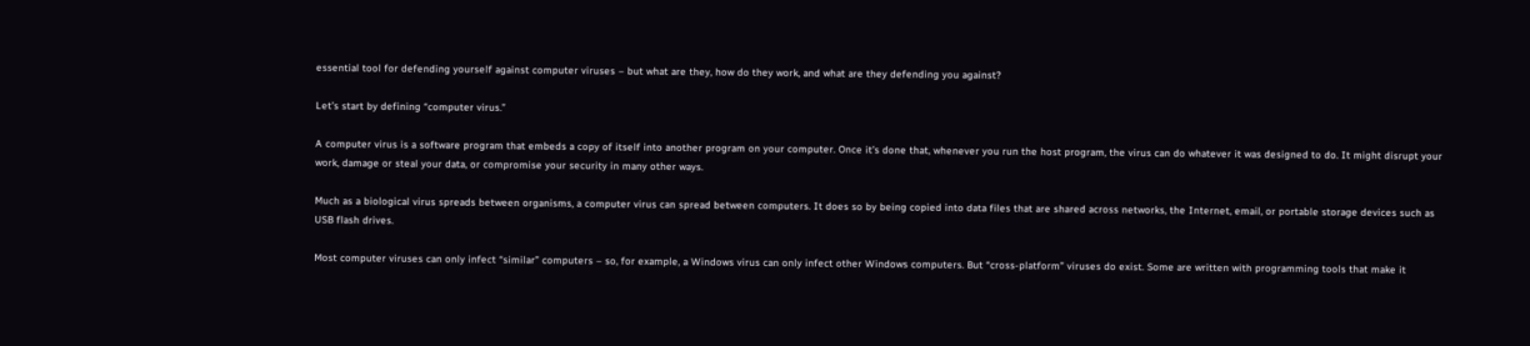essential tool for defending yourself against computer viruses – but what are they, how do they work, and what are they defending you against?

Let’s start by defining “computer virus.”

A computer virus is a software program that embeds a copy of itself into another program on your computer. Once it’s done that, whenever you run the host program, the virus can do whatever it was designed to do. It might disrupt your work, damage or steal your data, or compromise your security in many other ways.

Much as a biological virus spreads between organisms, a computer virus can spread between computers. It does so by being copied into data files that are shared across networks, the Internet, email, or portable storage devices such as USB flash drives.

Most computer viruses can only infect “similar” computers – so, for example, a Windows virus can only infect other Windows computers. But “cross-platform” viruses do exist. Some are written with programming tools that make it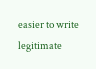easier to write legitimate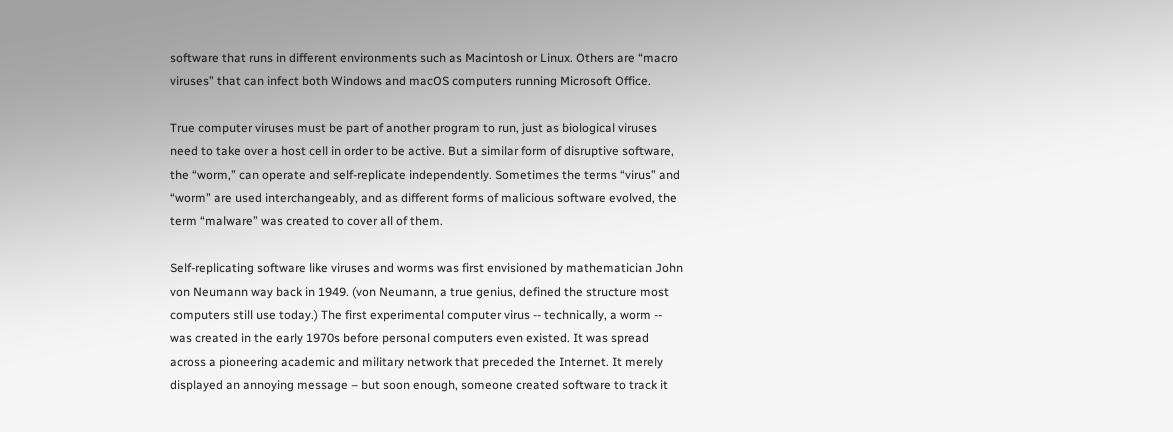software that runs in different environments such as Macintosh or Linux. Others are “macro viruses” that can infect both Windows and macOS computers running Microsoft Office.

True computer viruses must be part of another program to run, just as biological viruses need to take over a host cell in order to be active. But a similar form of disruptive software, the “worm,” can operate and self-replicate independently. Sometimes the terms “virus” and “worm” are used interchangeably, and as different forms of malicious software evolved, the term “malware” was created to cover all of them.

Self-replicating software like viruses and worms was first envisioned by mathematician John von Neumann way back in 1949. (von Neumann, a true genius, defined the structure most computers still use today.) The first experimental computer virus -- technically, a worm -- was created in the early 1970s before personal computers even existed. It was spread across a pioneering academic and military network that preceded the Internet. It merely displayed an annoying message – but soon enough, someone created software to track it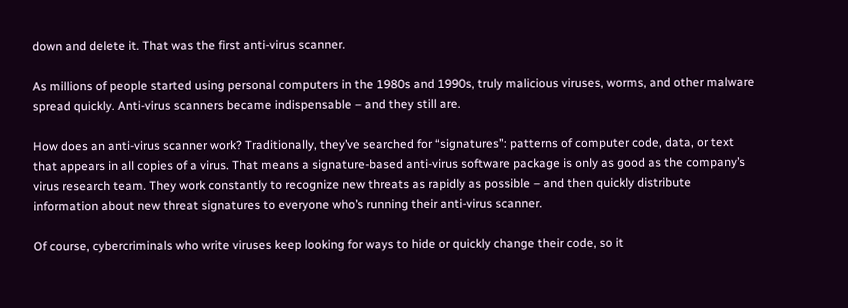down and delete it. That was the first anti-virus scanner.

As millions of people started using personal computers in the 1980s and 1990s, truly malicious viruses, worms, and other malware spread quickly. Anti-virus scanners became indispensable – and they still are.

How does an anti-virus scanner work? Traditionally, they’ve searched for “signatures”: patterns of computer code, data, or text that appears in all copies of a virus. That means a signature-based anti-virus software package is only as good as the company’s virus research team. They work constantly to recognize new threats as rapidly as possible – and then quickly distribute information about new threat signatures to everyone who’s running their anti-virus scanner.

Of course, cybercriminals who write viruses keep looking for ways to hide or quickly change their code, so it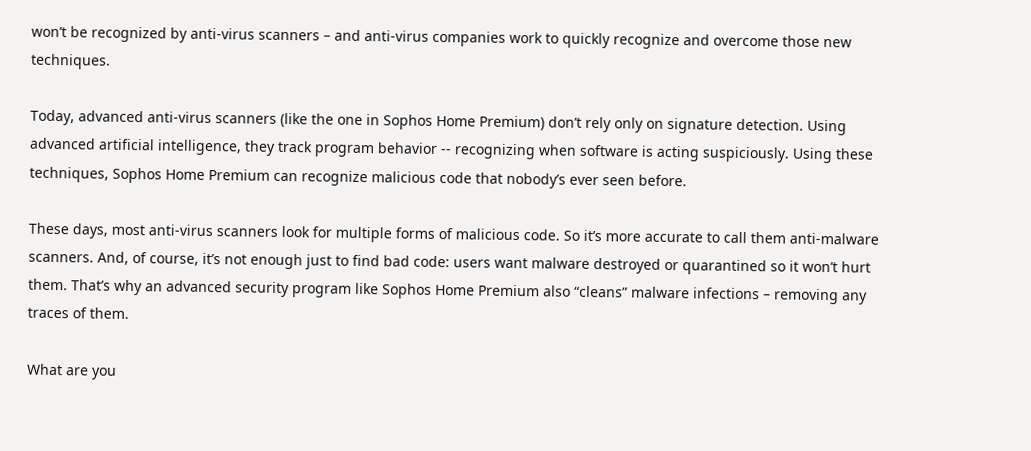won’t be recognized by anti-virus scanners – and anti-virus companies work to quickly recognize and overcome those new techniques.

Today, advanced anti-virus scanners (like the one in Sophos Home Premium) don’t rely only on signature detection. Using advanced artificial intelligence, they track program behavior -- recognizing when software is acting suspiciously. Using these techniques, Sophos Home Premium can recognize malicious code that nobody’s ever seen before.

These days, most anti-virus scanners look for multiple forms of malicious code. So it’s more accurate to call them anti-malware scanners. And, of course, it’s not enough just to find bad code: users want malware destroyed or quarantined so it won’t hurt them. That’s why an advanced security program like Sophos Home Premium also “cleans” malware infections – removing any traces of them.

What are you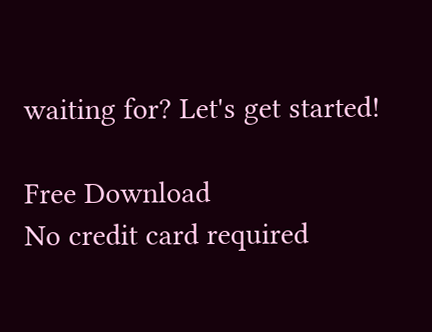waiting for? Let's get started!

Free Download
No credit card required